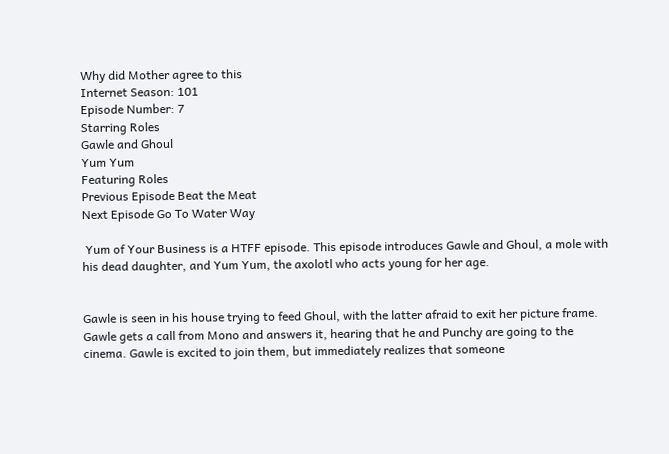Why did Mother agree to this
Internet Season: 101
Episode Number: 7
Starring Roles
Gawle and Ghoul
Yum Yum
Featuring Roles
Previous Episode Beat the Meat
Next Episode Go To Water Way

 Yum of Your Business is a HTFF episode. This episode introduces Gawle and Ghoul, a mole with his dead daughter, and Yum Yum, the axolotl who acts young for her age.


Gawle is seen in his house trying to feed Ghoul, with the latter afraid to exit her picture frame. Gawle gets a call from Mono and answers it, hearing that he and Punchy are going to the cinema. Gawle is excited to join them, but immediately realizes that someone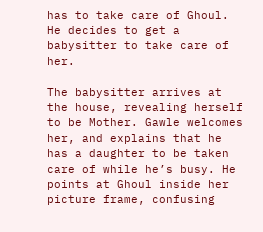has to take care of Ghoul. He decides to get a babysitter to take care of her.

The babysitter arrives at the house, revealing herself to be Mother. Gawle welcomes her, and explains that he has a daughter to be taken care of while he’s busy. He points at Ghoul inside her picture frame, confusing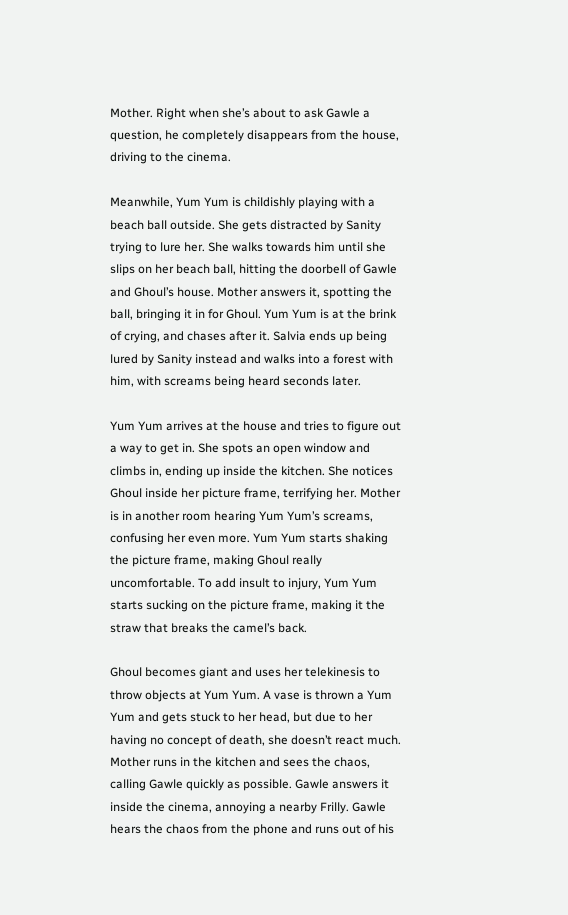Mother. Right when she’s about to ask Gawle a question, he completely disappears from the house, driving to the cinema.

Meanwhile, Yum Yum is childishly playing with a beach ball outside. She gets distracted by Sanity trying to lure her. She walks towards him until she slips on her beach ball, hitting the doorbell of Gawle and Ghoul’s house. Mother answers it, spotting the ball, bringing it in for Ghoul. Yum Yum is at the brink of crying, and chases after it. Salvia ends up being lured by Sanity instead and walks into a forest with him, with screams being heard seconds later.

Yum Yum arrives at the house and tries to figure out a way to get in. She spots an open window and climbs in, ending up inside the kitchen. She notices Ghoul inside her picture frame, terrifying her. Mother is in another room hearing Yum Yum’s screams, confusing her even more. Yum Yum starts shaking the picture frame, making Ghoul really uncomfortable. To add insult to injury, Yum Yum starts sucking on the picture frame, making it the straw that breaks the camel’s back.

Ghoul becomes giant and uses her telekinesis to throw objects at Yum Yum. A vase is thrown a Yum Yum and gets stuck to her head, but due to her having no concept of death, she doesn’t react much. Mother runs in the kitchen and sees the chaos, calling Gawle quickly as possible. Gawle answers it inside the cinema, annoying a nearby Frilly. Gawle hears the chaos from the phone and runs out of his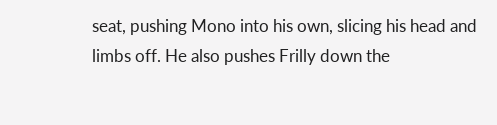seat, pushing Mono into his own, slicing his head and limbs off. He also pushes Frilly down the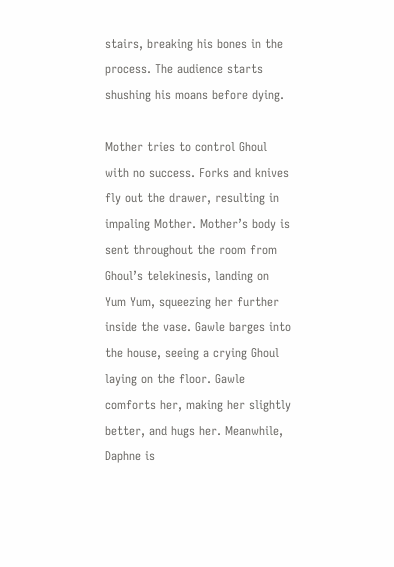stairs, breaking his bones in the process. The audience starts shushing his moans before dying.

Mother tries to control Ghoul with no success. Forks and knives fly out the drawer, resulting in impaling Mother. Mother’s body is sent throughout the room from Ghoul’s telekinesis, landing on Yum Yum, squeezing her further inside the vase. Gawle barges into the house, seeing a crying Ghoul laying on the floor. Gawle comforts her, making her slightly better, and hugs her. Meanwhile, Daphne is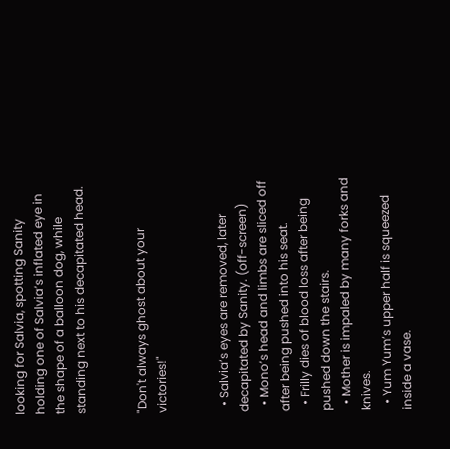looking for Salvia, spotting Sanity holding one of Salvia’s inflated eye in the shape of a balloon dog, while standing next to his decapitated head.


"Don't always ghost about your victories!"


  • Salvia’s eyes are removed, later decapitated by Sanity. (off-screen)
  • Mono’s head and limbs are sliced off after being pushed into his seat.
  • Frilly dies of blood loss after being pushed down the stairs.
  • Mother is impaled by many forks and knives.
  • Yum Yum’s upper half is squeezed inside a vase.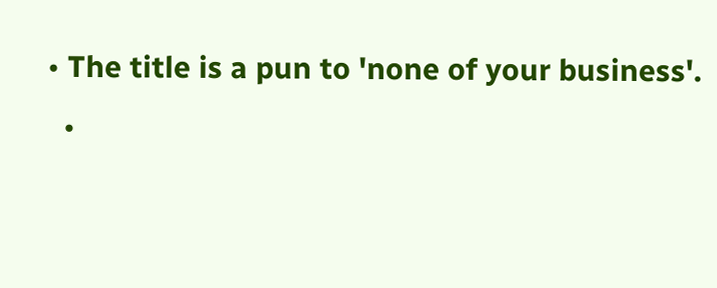• The title is a pun to 'none of your business'.
  •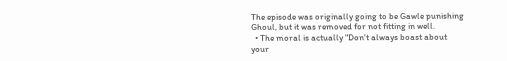The episode was originally going to be Gawle punishing Ghoul, but it was removed for not fitting in well.
  • The moral is actually "Don't always boast about your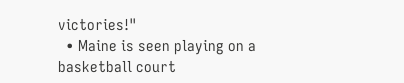victories!"
  • Maine is seen playing on a basketball court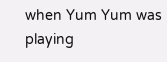when Yum Yum was playing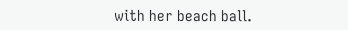with her beach ball.